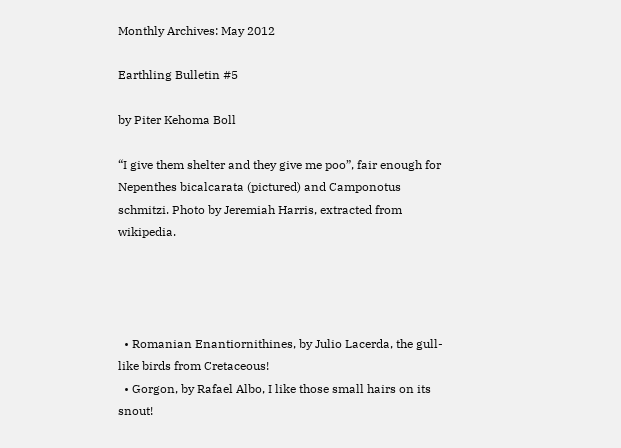Monthly Archives: May 2012

Earthling Bulletin #5

by Piter Kehoma Boll

“I give them shelter and they give me poo”, fair enough for Nepenthes bicalcarata (pictured) and Camponotus schmitzi. Photo by Jeremiah Harris, extracted from wikipedia.




  • Romanian Enantiornithines, by Julio Lacerda, the gull-like birds from Cretaceous!
  • Gorgon, by Rafael Albo, I like those small hairs on its snout!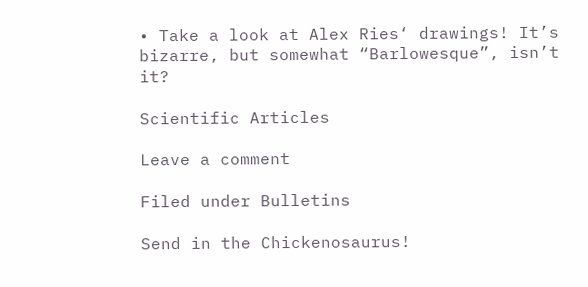• Take a look at Alex Ries‘ drawings! It’s bizarre, but somewhat “Barlowesque”, isn’t it?

Scientific Articles

Leave a comment

Filed under Bulletins

Send in the Chickenosaurus!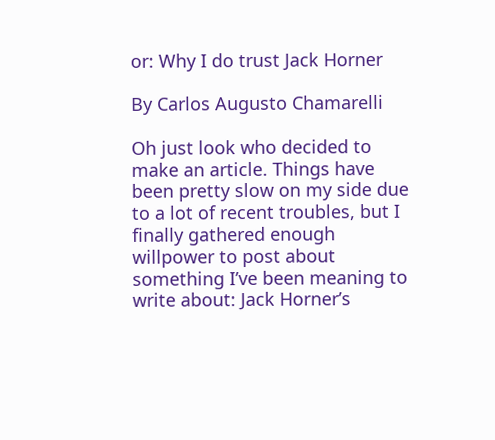or: Why I do trust Jack Horner

By Carlos Augusto Chamarelli

Oh just look who decided to make an article. Things have been pretty slow on my side due to a lot of recent troubles, but I finally gathered enough willpower to post about something I’ve been meaning to write about: Jack Horner’s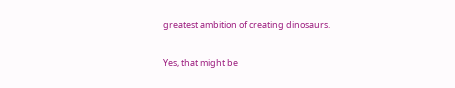greatest ambition of creating dinosaurs.

Yes, that might be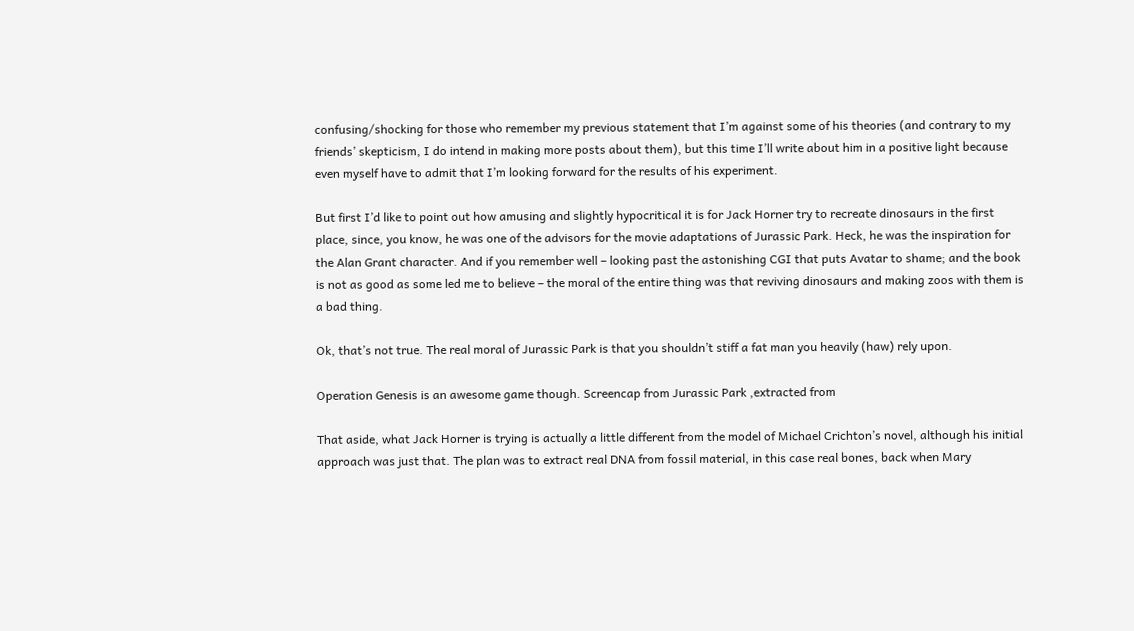confusing/shocking for those who remember my previous statement that I’m against some of his theories (and contrary to my friends’ skepticism, I do intend in making more posts about them), but this time I’ll write about him in a positive light because even myself have to admit that I’m looking forward for the results of his experiment.

But first I’d like to point out how amusing and slightly hypocritical it is for Jack Horner try to recreate dinosaurs in the first place, since, you know, he was one of the advisors for the movie adaptations of Jurassic Park. Heck, he was the inspiration for the Alan Grant character. And if you remember well – looking past the astonishing CGI that puts Avatar to shame; and the book is not as good as some led me to believe – the moral of the entire thing was that reviving dinosaurs and making zoos with them is a bad thing.

Ok, that’s not true. The real moral of Jurassic Park is that you shouldn’t stiff a fat man you heavily (haw) rely upon.

Operation Genesis is an awesome game though. Screencap from Jurassic Park ,extracted from

That aside, what Jack Horner is trying is actually a little different from the model of Michael Crichton’s novel, although his initial approach was just that. The plan was to extract real DNA from fossil material, in this case real bones, back when Mary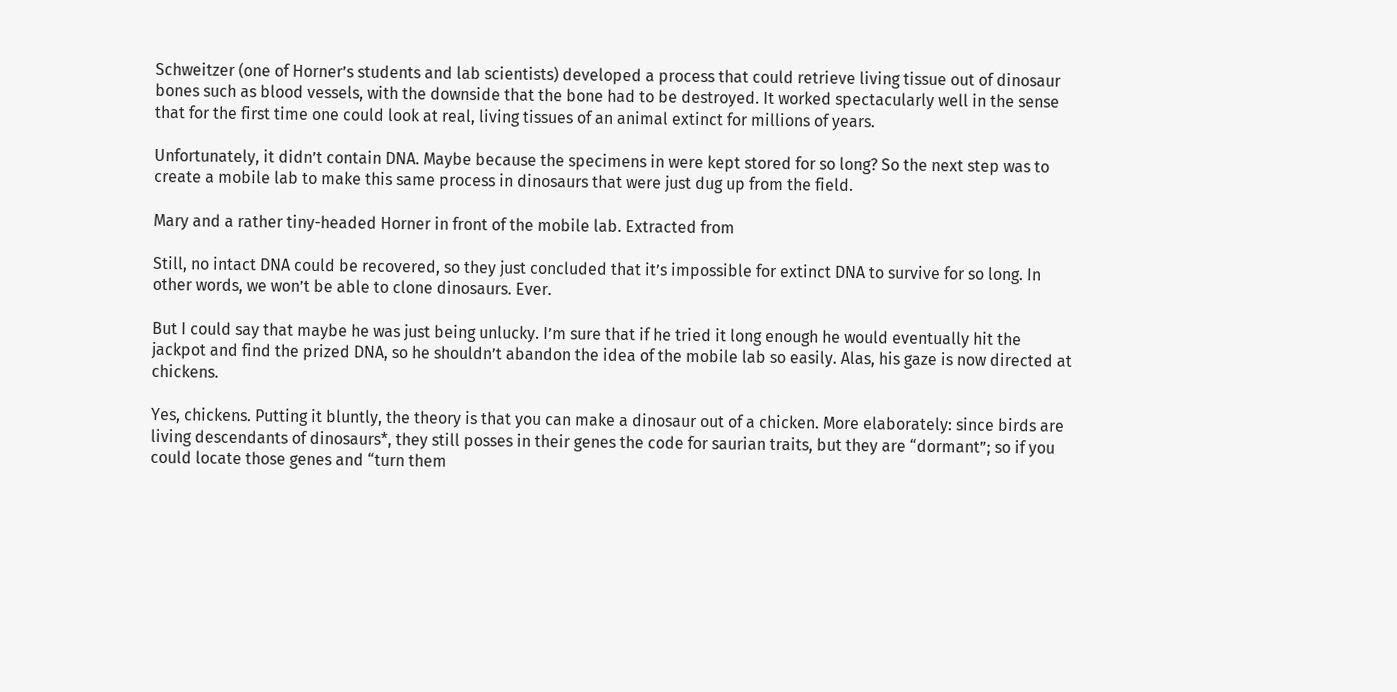Schweitzer (one of Horner’s students and lab scientists) developed a process that could retrieve living tissue out of dinosaur bones such as blood vessels, with the downside that the bone had to be destroyed. It worked spectacularly well in the sense that for the first time one could look at real, living tissues of an animal extinct for millions of years.

Unfortunately, it didn’t contain DNA. Maybe because the specimens in were kept stored for so long? So the next step was to create a mobile lab to make this same process in dinosaurs that were just dug up from the field.

Mary and a rather tiny-headed Horner in front of the mobile lab. Extracted from

Still, no intact DNA could be recovered, so they just concluded that it’s impossible for extinct DNA to survive for so long. In other words, we won’t be able to clone dinosaurs. Ever.

But I could say that maybe he was just being unlucky. I’m sure that if he tried it long enough he would eventually hit the jackpot and find the prized DNA, so he shouldn’t abandon the idea of the mobile lab so easily. Alas, his gaze is now directed at chickens.

Yes, chickens. Putting it bluntly, the theory is that you can make a dinosaur out of a chicken. More elaborately: since birds are living descendants of dinosaurs*, they still posses in their genes the code for saurian traits, but they are “dormant”; so if you could locate those genes and “turn them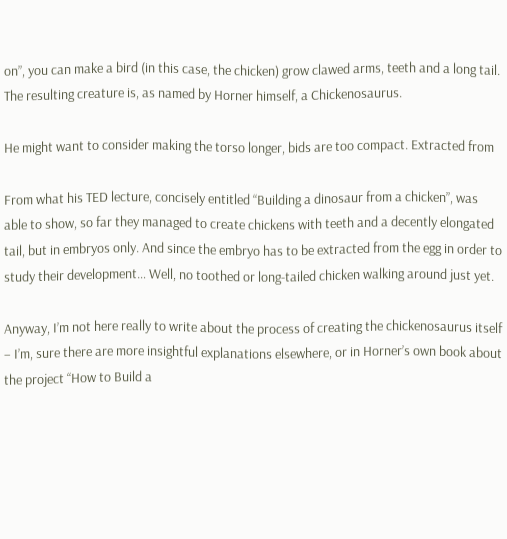on”, you can make a bird (in this case, the chicken) grow clawed arms, teeth and a long tail. The resulting creature is, as named by Horner himself, a Chickenosaurus.

He might want to consider making the torso longer, bids are too compact. Extracted from

From what his TED lecture, concisely entitled “Building a dinosaur from a chicken”, was able to show, so far they managed to create chickens with teeth and a decently elongated tail, but in embryos only. And since the embryo has to be extracted from the egg in order to study their development… Well, no toothed or long-tailed chicken walking around just yet.

Anyway, I’m not here really to write about the process of creating the chickenosaurus itself – I’m, sure there are more insightful explanations elsewhere, or in Horner’s own book about the project “How to Build a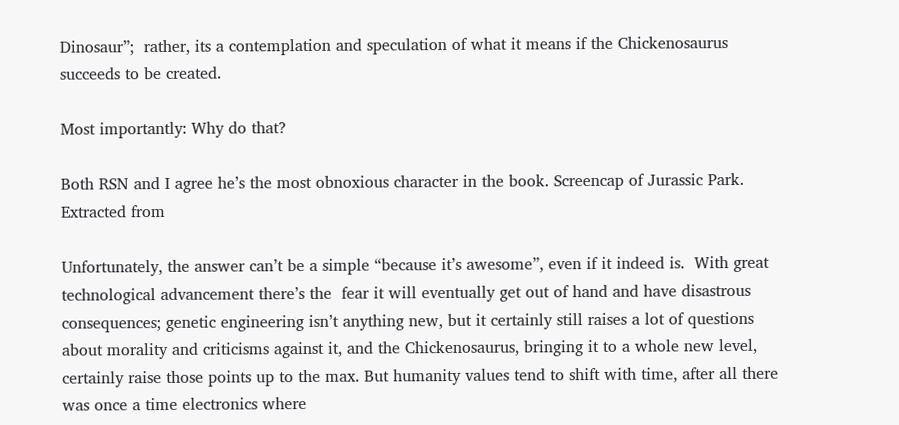Dinosaur”;  rather, its a contemplation and speculation of what it means if the Chickenosaurus succeeds to be created.

Most importantly: Why do that?

Both RSN and I agree he’s the most obnoxious character in the book. Screencap of Jurassic Park. Extracted from

Unfortunately, the answer can’t be a simple “because it’s awesome”, even if it indeed is.  With great technological advancement there’s the  fear it will eventually get out of hand and have disastrous consequences; genetic engineering isn’t anything new, but it certainly still raises a lot of questions about morality and criticisms against it, and the Chickenosaurus, bringing it to a whole new level, certainly raise those points up to the max. But humanity values tend to shift with time, after all there was once a time electronics where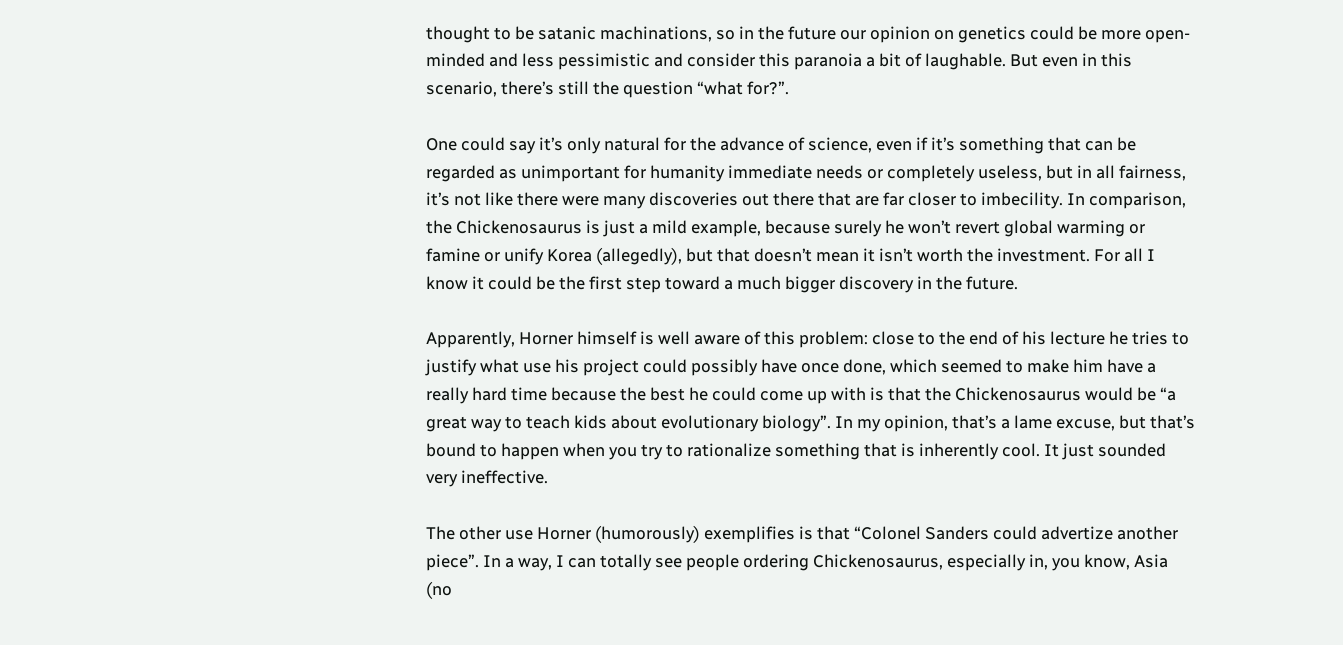thought to be satanic machinations, so in the future our opinion on genetics could be more open-minded and less pessimistic and consider this paranoia a bit of laughable. But even in this scenario, there’s still the question “what for?”.

One could say it’s only natural for the advance of science, even if it’s something that can be regarded as unimportant for humanity immediate needs or completely useless, but in all fairness, it’s not like there were many discoveries out there that are far closer to imbecility. In comparison, the Chickenosaurus is just a mild example, because surely he won’t revert global warming or famine or unify Korea (allegedly), but that doesn’t mean it isn’t worth the investment. For all I know it could be the first step toward a much bigger discovery in the future.

Apparently, Horner himself is well aware of this problem: close to the end of his lecture he tries to justify what use his project could possibly have once done, which seemed to make him have a really hard time because the best he could come up with is that the Chickenosaurus would be “a great way to teach kids about evolutionary biology”. In my opinion, that’s a lame excuse, but that’s bound to happen when you try to rationalize something that is inherently cool. It just sounded very ineffective.

The other use Horner (humorously) exemplifies is that “Colonel Sanders could advertize another piece”. In a way, I can totally see people ordering Chickenosaurus, especially in, you know, Asia (no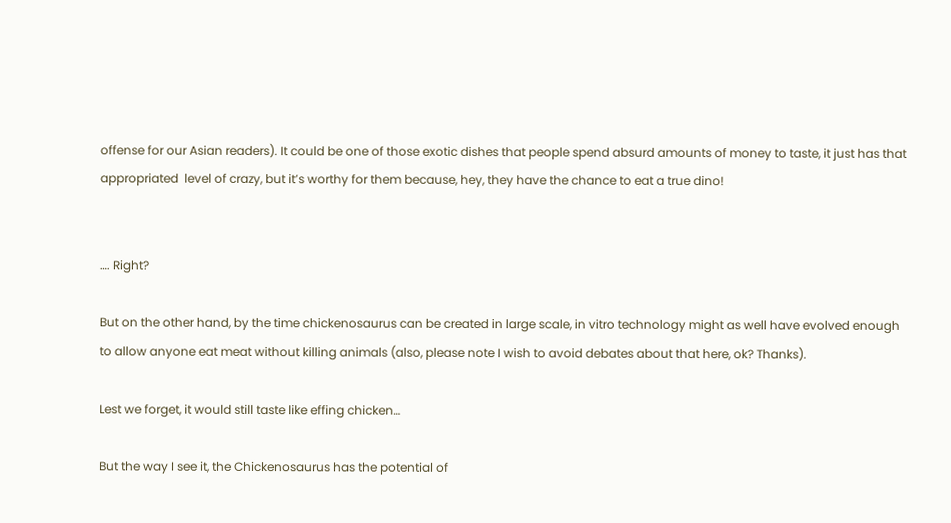offense for our Asian readers). It could be one of those exotic dishes that people spend absurd amounts of money to taste, it just has that appropriated  level of crazy, but it’s worthy for them because, hey, they have the chance to eat a true dino!


…. Right?

But on the other hand, by the time chickenosaurus can be created in large scale, in vitro technology might as well have evolved enough to allow anyone eat meat without killing animals (also, please note I wish to avoid debates about that here, ok? Thanks).

Lest we forget, it would still taste like effing chicken…

But the way I see it, the Chickenosaurus has the potential of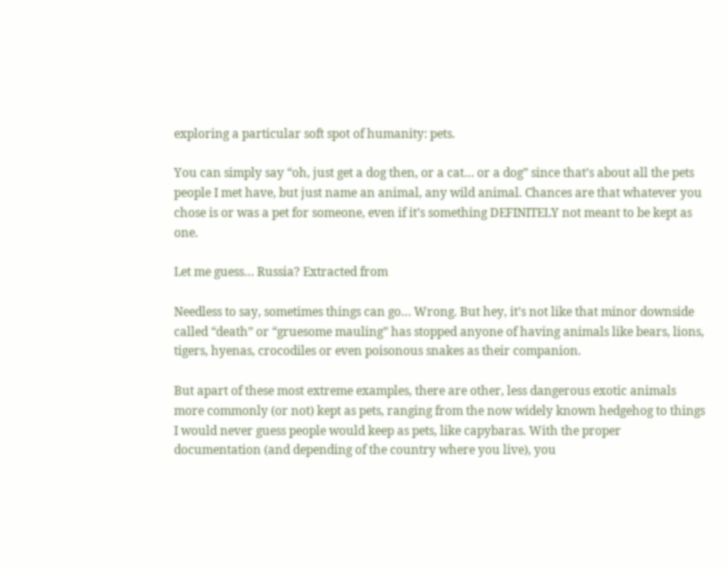exploring a particular soft spot of humanity: pets.

You can simply say “oh, just get a dog then, or a cat… or a dog” since that’s about all the pets people I met have, but just name an animal, any wild animal. Chances are that whatever you chose is or was a pet for someone, even if it’s something DEFINITELY not meant to be kept as one.

Let me guess… Russia? Extracted from

Needless to say, sometimes things can go… Wrong. But hey, it’s not like that minor downside called “death” or “gruesome mauling” has stopped anyone of having animals like bears, lions, tigers, hyenas, crocodiles or even poisonous snakes as their companion.

But apart of these most extreme examples, there are other, less dangerous exotic animals more commonly (or not) kept as pets, ranging from the now widely known hedgehog to things I would never guess people would keep as pets, like capybaras. With the proper documentation (and depending of the country where you live), you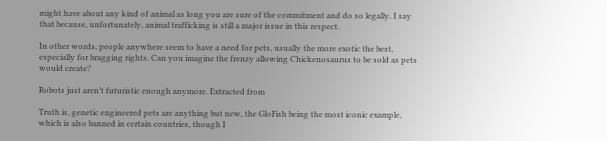might have about any kind of animal as long you are sure of the commitment and do so legally. I say that because, unfortunately, animal trafficking is still a major issue in this respect.

In other words, people anywhere seem to have a need for pets, usually the more exotic the best, especially for bragging rights. Can you imagine the frenzy allowing Chickenosaurus to be sold as pets would create?

Robots just aren’t futuristic enough anymore. Extracted from

Truth is, genetic engineered pets are anything but new, the GloFish being the most iconic example, which is also banned in certain countries, though I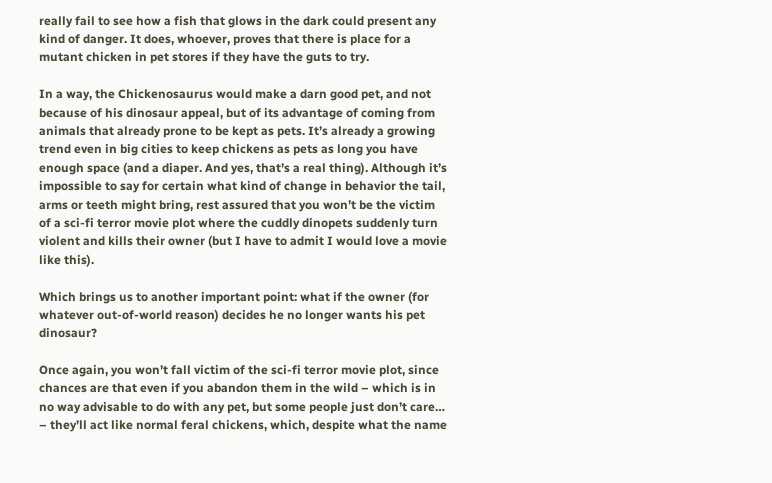really fail to see how a fish that glows in the dark could present any kind of danger. It does, whoever, proves that there is place for a mutant chicken in pet stores if they have the guts to try.

In a way, the Chickenosaurus would make a darn good pet, and not because of his dinosaur appeal, but of its advantage of coming from animals that already prone to be kept as pets. It’s already a growing trend even in big cities to keep chickens as pets as long you have enough space (and a diaper. And yes, that’s a real thing). Although it’s impossible to say for certain what kind of change in behavior the tail, arms or teeth might bring, rest assured that you won’t be the victim of a sci-fi terror movie plot where the cuddly dinopets suddenly turn violent and kills their owner (but I have to admit I would love a movie like this).

Which brings us to another important point: what if the owner (for whatever out-of-world reason) decides he no longer wants his pet dinosaur?

Once again, you won’t fall victim of the sci-fi terror movie plot, since chances are that even if you abandon them in the wild – which is in no way advisable to do with any pet, but some people just don’t care… – they’ll act like normal feral chickens, which, despite what the name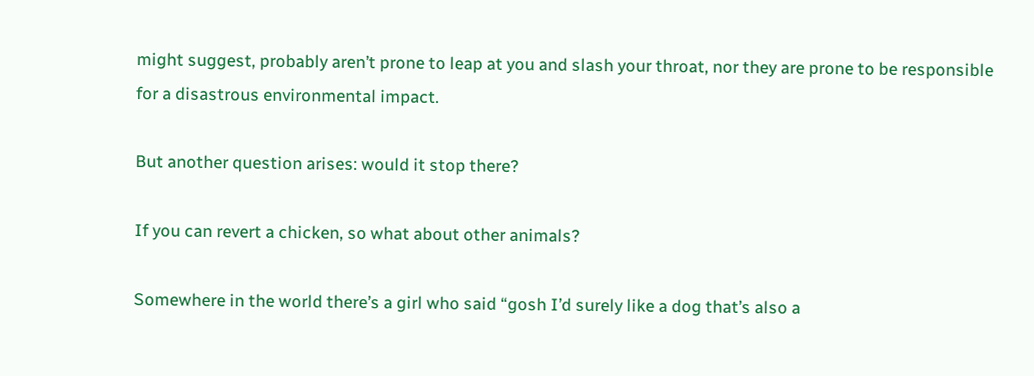might suggest, probably aren’t prone to leap at you and slash your throat, nor they are prone to be responsible for a disastrous environmental impact.

But another question arises: would it stop there?

If you can revert a chicken, so what about other animals?

Somewhere in the world there’s a girl who said “gosh I’d surely like a dog that’s also a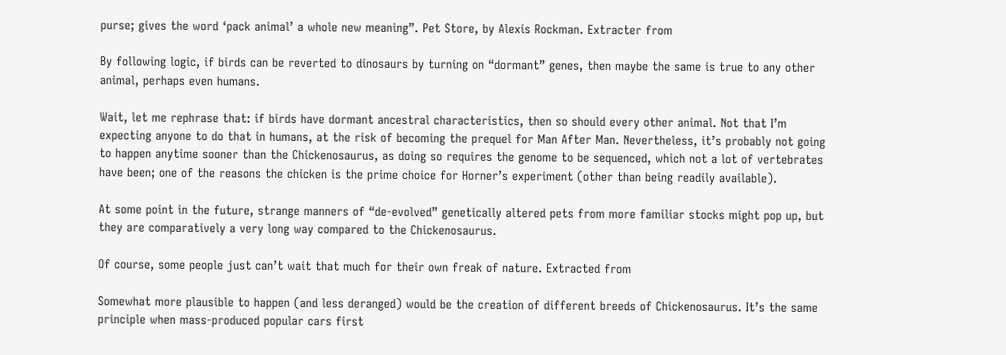purse; gives the word ‘pack animal’ a whole new meaning”. Pet Store, by Alexis Rockman. Extracter from

By following logic, if birds can be reverted to dinosaurs by turning on “dormant” genes, then maybe the same is true to any other animal, perhaps even humans.

Wait, let me rephrase that: if birds have dormant ancestral characteristics, then so should every other animal. Not that I’m expecting anyone to do that in humans, at the risk of becoming the prequel for Man After Man. Nevertheless, it’s probably not going to happen anytime sooner than the Chickenosaurus, as doing so requires the genome to be sequenced, which not a lot of vertebrates have been; one of the reasons the chicken is the prime choice for Horner’s experiment (other than being readily available).

At some point in the future, strange manners of “de-evolved” genetically altered pets from more familiar stocks might pop up, but they are comparatively a very long way compared to the Chickenosaurus.

Of course, some people just can’t wait that much for their own freak of nature. Extracted from

Somewhat more plausible to happen (and less deranged) would be the creation of different breeds of Chickenosaurus. It’s the same principle when mass-produced popular cars first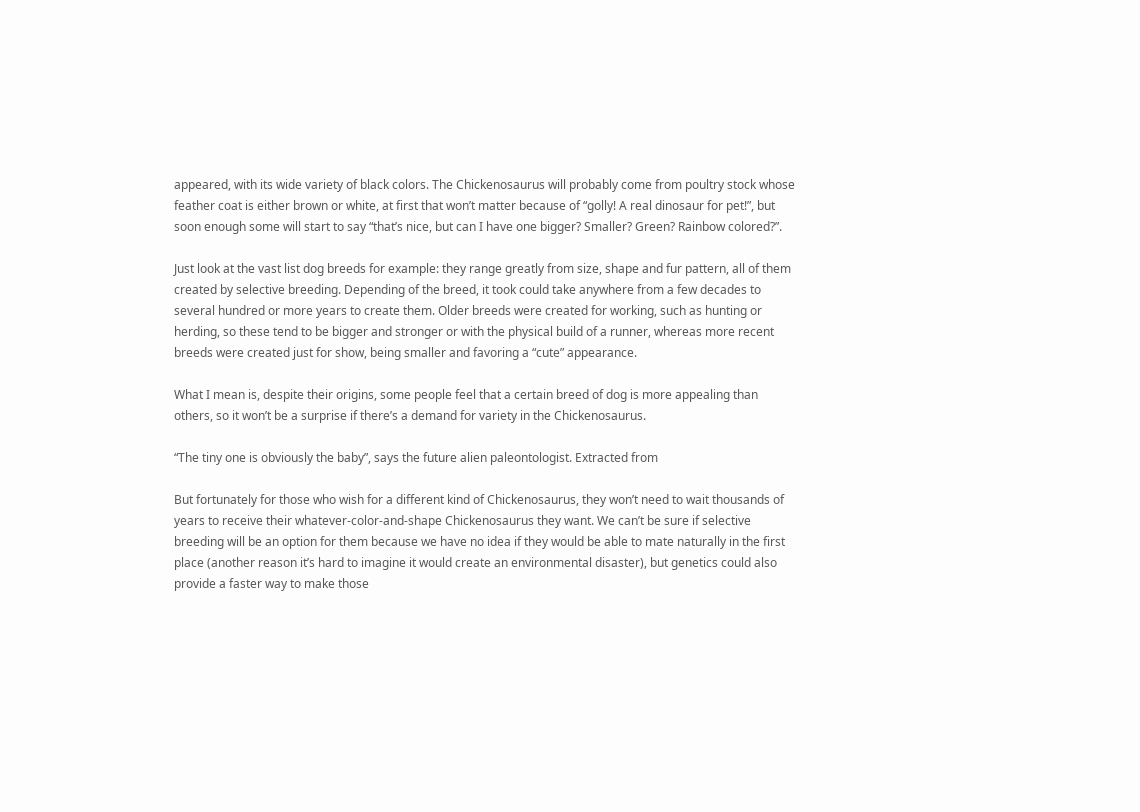appeared, with its wide variety of black colors. The Chickenosaurus will probably come from poultry stock whose feather coat is either brown or white, at first that won’t matter because of “golly! A real dinosaur for pet!”, but soon enough some will start to say “that’s nice, but can I have one bigger? Smaller? Green? Rainbow colored?”.

Just look at the vast list dog breeds for example: they range greatly from size, shape and fur pattern, all of them created by selective breeding. Depending of the breed, it took could take anywhere from a few decades to several hundred or more years to create them. Older breeds were created for working, such as hunting or herding, so these tend to be bigger and stronger or with the physical build of a runner, whereas more recent breeds were created just for show, being smaller and favoring a “cute” appearance.

What I mean is, despite their origins, some people feel that a certain breed of dog is more appealing than others, so it won’t be a surprise if there’s a demand for variety in the Chickenosaurus.

“The tiny one is obviously the baby”, says the future alien paleontologist. Extracted from

But fortunately for those who wish for a different kind of Chickenosaurus, they won’t need to wait thousands of years to receive their whatever-color-and-shape Chickenosaurus they want. We can’t be sure if selective breeding will be an option for them because we have no idea if they would be able to mate naturally in the first place (another reason it’s hard to imagine it would create an environmental disaster), but genetics could also provide a faster way to make those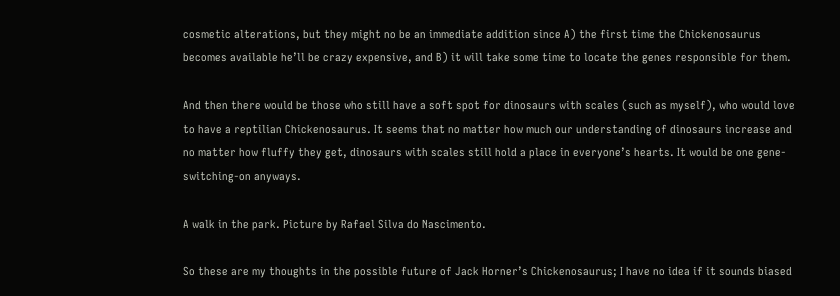cosmetic alterations, but they might no be an immediate addition since A) the first time the Chickenosaurus becomes available he’ll be crazy expensive, and B) it will take some time to locate the genes responsible for them.

And then there would be those who still have a soft spot for dinosaurs with scales (such as myself), who would love to have a reptilian Chickenosaurus. It seems that no matter how much our understanding of dinosaurs increase and no matter how fluffy they get, dinosaurs with scales still hold a place in everyone’s hearts. It would be one gene-switching-on anyways.

A walk in the park. Picture by Rafael Silva do Nascimento.

So these are my thoughts in the possible future of Jack Horner’s Chickenosaurus; I have no idea if it sounds biased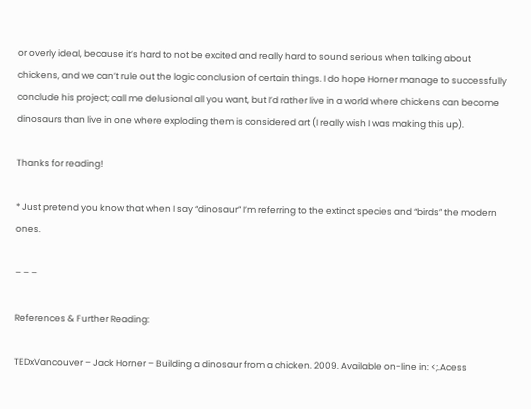or overly ideal, because it’s hard to not be excited and really hard to sound serious when talking about chickens, and we can’t rule out the logic conclusion of certain things. I do hope Horner manage to successfully conclude his project; call me delusional all you want, but I’d rather live in a world where chickens can become dinosaurs than live in one where exploding them is considered art (I really wish I was making this up).

Thanks for reading!

* Just pretend you know that when I say “dinosaur” I’m referring to the extinct species and “birds” the modern ones.

– – –

References & Further Reading:

TEDxVancouver – Jack Horner – Building a dinosaur from a chicken. 2009. Available on-line in: <;.Acess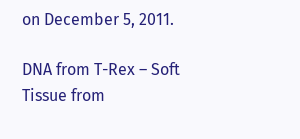on December 5, 2011.

DNA from T-Rex – Soft Tissue from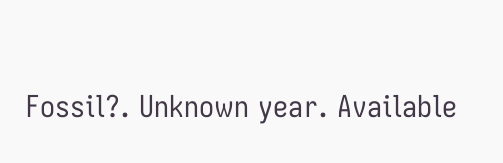Fossil?. Unknown year. Available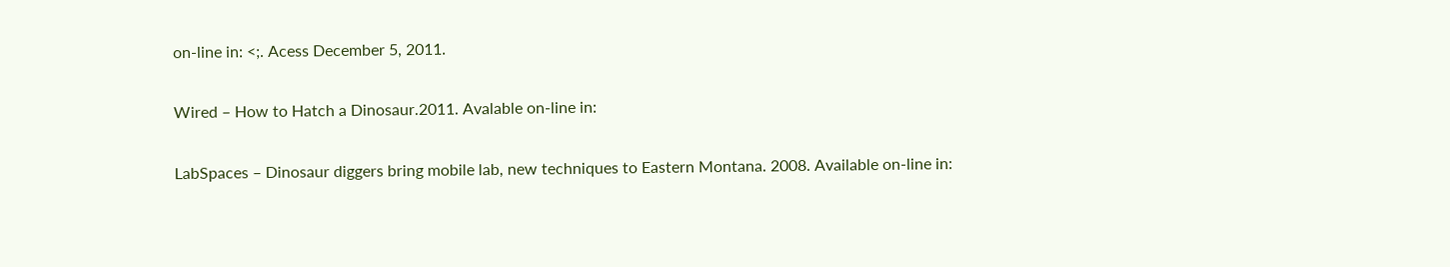on-line in: <;. Acess December 5, 2011.

Wired – How to Hatch a Dinosaur.2011. Avalable on-line in:

LabSpaces – Dinosaur diggers bring mobile lab, new techniques to Eastern Montana. 2008. Available on-line in: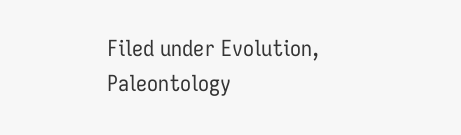Filed under Evolution, Paleontology